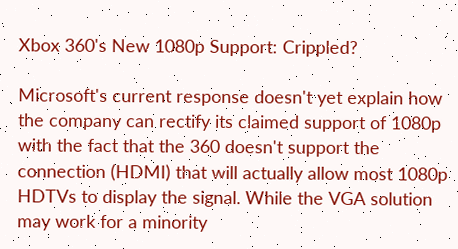Xbox 360's New 1080p Support: Crippled?

Microsoft's current response doesn't yet explain how the company can rectify its claimed support of 1080p with the fact that the 360 doesn't support the connection (HDMI) that will actually allow most 1080p HDTVs to display the signal. While the VGA solution may work for a minority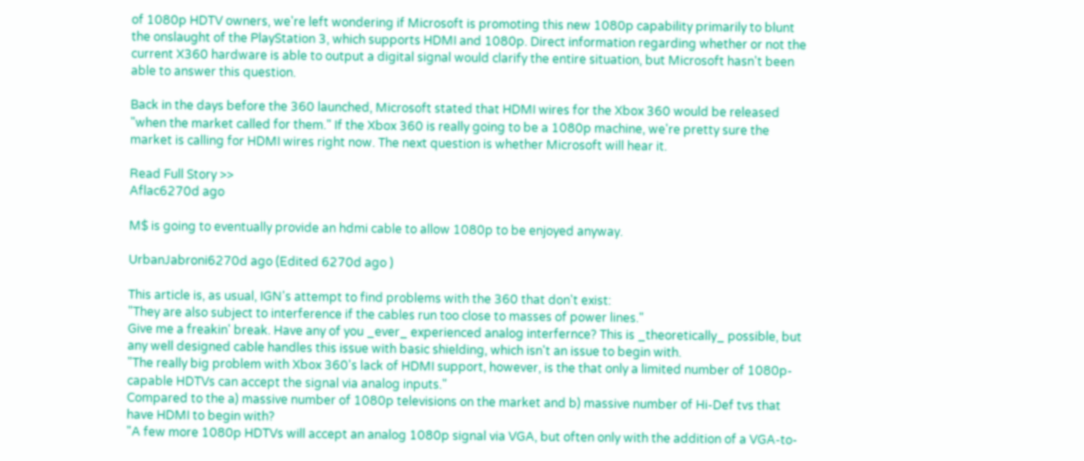of 1080p HDTV owners, we're left wondering if Microsoft is promoting this new 1080p capability primarily to blunt the onslaught of the PlayStation 3, which supports HDMI and 1080p. Direct information regarding whether or not the current X360 hardware is able to output a digital signal would clarify the entire situation, but Microsoft hasn't been able to answer this question.

Back in the days before the 360 launched, Microsoft stated that HDMI wires for the Xbox 360 would be released "when the market called for them." If the Xbox 360 is really going to be a 1080p machine, we're pretty sure the market is calling for HDMI wires right now. The next question is whether Microsoft will hear it.

Read Full Story >>
Aflac6270d ago

M$ is going to eventually provide an hdmi cable to allow 1080p to be enjoyed anyway.

UrbanJabroni6270d ago (Edited 6270d ago )

This article is, as usual, IGN's attempt to find problems with the 360 that don't exist:
"They are also subject to interference if the cables run too close to masses of power lines."
Give me a freakin' break. Have any of you _ever_ experienced analog interfernce? This is _theoretically_ possible, but any well designed cable handles this issue with basic shielding, which isn't an issue to begin with.
"The really big problem with Xbox 360's lack of HDMI support, however, is the that only a limited number of 1080p-capable HDTVs can accept the signal via analog inputs."
Compared to the a) massive number of 1080p televisions on the market and b) massive number of Hi-Def tvs that have HDMI to begin with?
"A few more 1080p HDTVs will accept an analog 1080p signal via VGA, but often only with the addition of a VGA-to-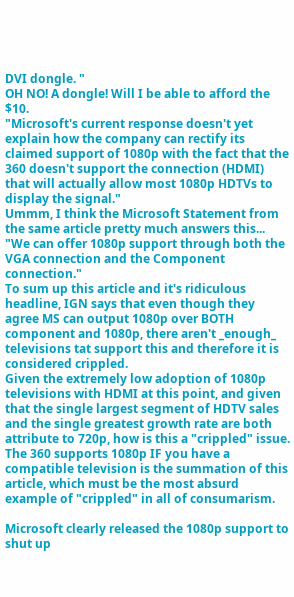DVI dongle. "
OH NO! A dongle! Will I be able to afford the $10.
"Microsoft's current response doesn't yet explain how the company can rectify its claimed support of 1080p with the fact that the 360 doesn't support the connection (HDMI) that will actually allow most 1080p HDTVs to display the signal."
Ummm, I think the Microsoft Statement from the same article pretty much answers this...
"We can offer 1080p support through both the VGA connection and the Component connection."
To sum up this article and it's ridiculous headline, IGN says that even though they agree MS can output 1080p over BOTH component and 1080p, there aren't _enough_ televisions tat support this and therefore it is considered crippled.
Given the extremely low adoption of 1080p televisions with HDMI at this point, and given that the single largest segment of HDTV sales and the single greatest growth rate are both attribute to 720p, how is this a "crippled" issue.
The 360 supports 1080p IF you have a compatible television is the summation of this article, which must be the most absurd example of "crippled" in all of consumarism.

Microsoft clearly released the 1080p support to shut up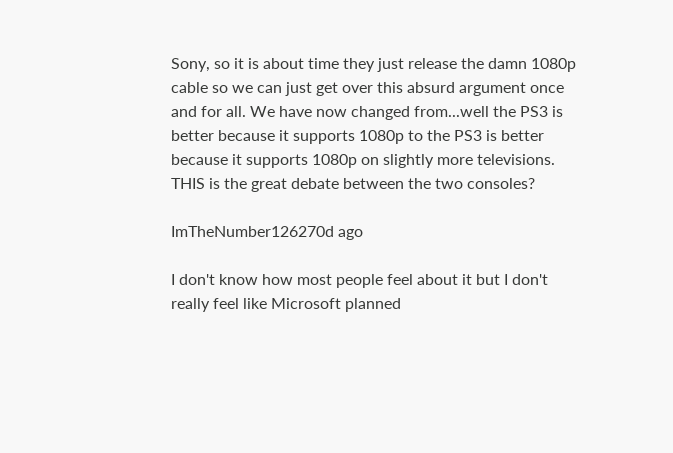Sony, so it is about time they just release the damn 1080p cable so we can just get over this absurd argument once and for all. We have now changed from...well the PS3 is better because it supports 1080p to the PS3 is better because it supports 1080p on slightly more televisions. THIS is the great debate between the two consoles?

ImTheNumber126270d ago

I don't know how most people feel about it but I don't really feel like Microsoft planned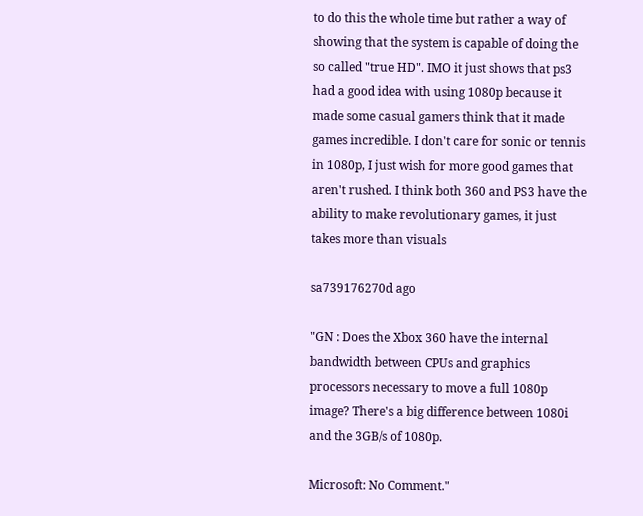to do this the whole time but rather a way of showing that the system is capable of doing the so called "true HD". IMO it just shows that ps3 had a good idea with using 1080p because it made some casual gamers think that it made games incredible. I don't care for sonic or tennis in 1080p, I just wish for more good games that aren't rushed. I think both 360 and PS3 have the ability to make revolutionary games, it just takes more than visuals

sa739176270d ago

"GN : Does the Xbox 360 have the internal bandwidth between CPUs and graphics processors necessary to move a full 1080p image? There's a big difference between 1080i and the 3GB/s of 1080p.

Microsoft: No Comment."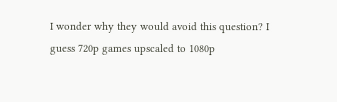I wonder why they would avoid this question? I guess 720p games upscaled to 1080p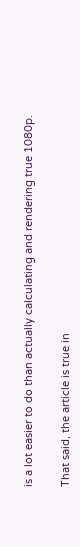is a lot easier to do than actually calculating and rendering true 1080p.

That said, the article is true in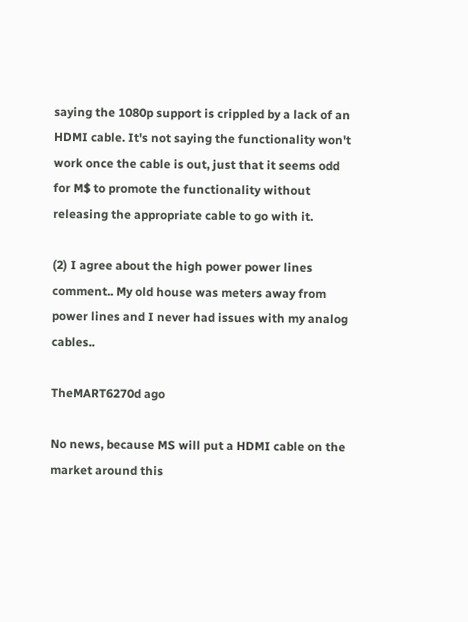saying the 1080p support is crippled by a lack of an HDMI cable. It's not saying the functionality won't work once the cable is out, just that it seems odd for M$ to promote the functionality without releasing the appropriate cable to go with it.

(2) I agree about the high power power lines comment.. My old house was meters away from power lines and I never had issues with my analog cables..

TheMART6270d ago

No news, because MS will put a HDMI cable on the market around this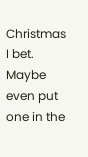Christmas I bet. Maybe even put one in the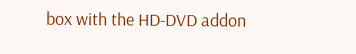box with the HD-DVD addon